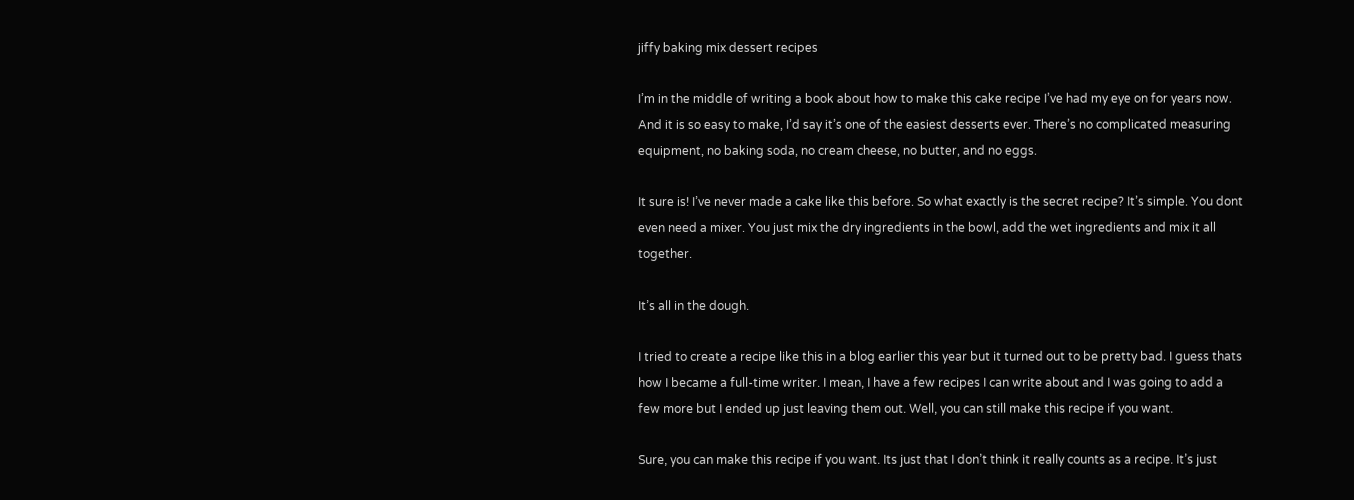jiffy baking mix dessert recipes

I’m in the middle of writing a book about how to make this cake recipe I’ve had my eye on for years now. And it is so easy to make, I’d say it’s one of the easiest desserts ever. There’s no complicated measuring equipment, no baking soda, no cream cheese, no butter, and no eggs.

It sure is! I’ve never made a cake like this before. So what exactly is the secret recipe? It’s simple. You dont even need a mixer. You just mix the dry ingredients in the bowl, add the wet ingredients and mix it all together.

It’s all in the dough.

I tried to create a recipe like this in a blog earlier this year but it turned out to be pretty bad. I guess thats how I became a full-time writer. I mean, I have a few recipes I can write about and I was going to add a few more but I ended up just leaving them out. Well, you can still make this recipe if you want.

Sure, you can make this recipe if you want. Its just that I don’t think it really counts as a recipe. It’s just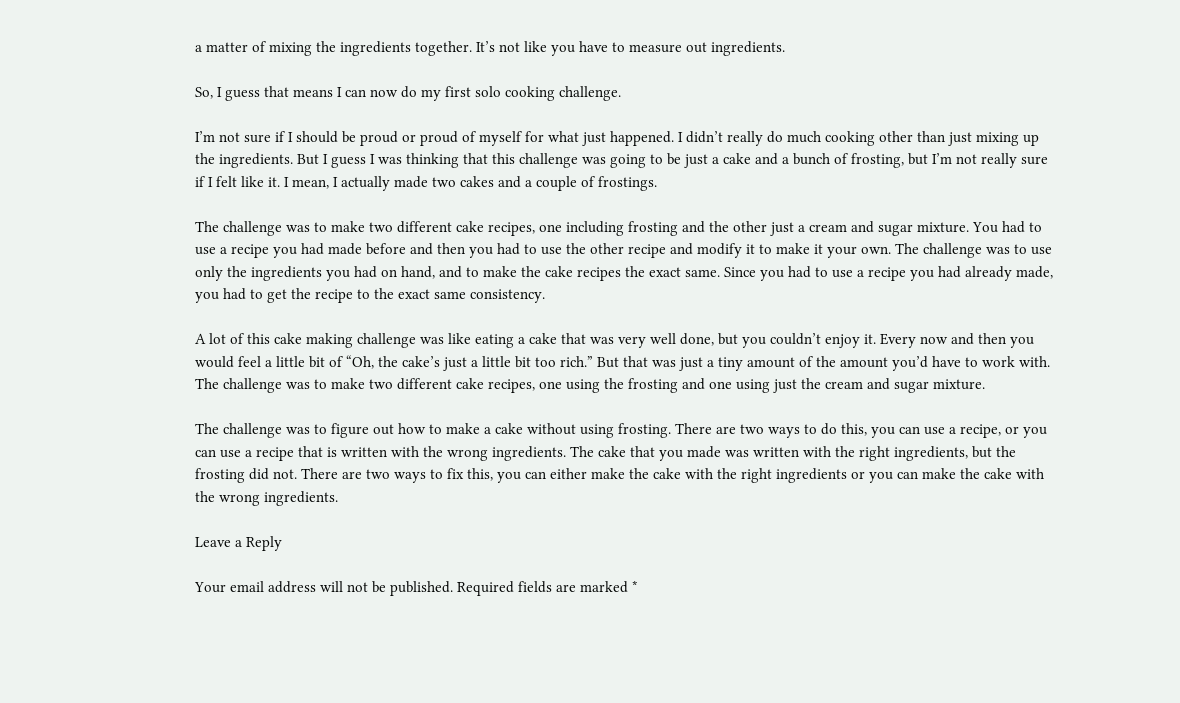a matter of mixing the ingredients together. It’s not like you have to measure out ingredients.

So, I guess that means I can now do my first solo cooking challenge.

I’m not sure if I should be proud or proud of myself for what just happened. I didn’t really do much cooking other than just mixing up the ingredients. But I guess I was thinking that this challenge was going to be just a cake and a bunch of frosting, but I’m not really sure if I felt like it. I mean, I actually made two cakes and a couple of frostings.

The challenge was to make two different cake recipes, one including frosting and the other just a cream and sugar mixture. You had to use a recipe you had made before and then you had to use the other recipe and modify it to make it your own. The challenge was to use only the ingredients you had on hand, and to make the cake recipes the exact same. Since you had to use a recipe you had already made, you had to get the recipe to the exact same consistency.

A lot of this cake making challenge was like eating a cake that was very well done, but you couldn’t enjoy it. Every now and then you would feel a little bit of “Oh, the cake’s just a little bit too rich.” But that was just a tiny amount of the amount you’d have to work with. The challenge was to make two different cake recipes, one using the frosting and one using just the cream and sugar mixture.

The challenge was to figure out how to make a cake without using frosting. There are two ways to do this, you can use a recipe, or you can use a recipe that is written with the wrong ingredients. The cake that you made was written with the right ingredients, but the frosting did not. There are two ways to fix this, you can either make the cake with the right ingredients or you can make the cake with the wrong ingredients.

Leave a Reply

Your email address will not be published. Required fields are marked *